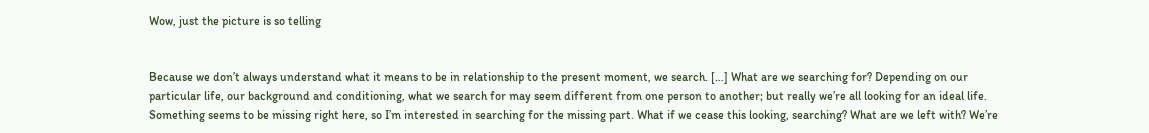Wow, just the picture is so telling


Because we don’t always understand what it means to be in relationship to the present moment, we search. […] What are we searching for? Depending on our particular life, our background and conditioning, what we search for may seem different from one person to another; but really we’re all looking for an ideal life.  Something seems to be missing right here, so I’m interested in searching for the missing part. What if we cease this looking, searching? What are we left with? We’re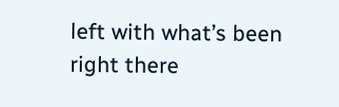left with what’s been right there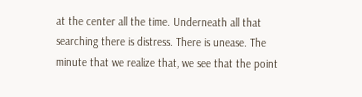at the center all the time. Underneath all that searching there is distress. There is unease. The minute that we realize that, we see that the point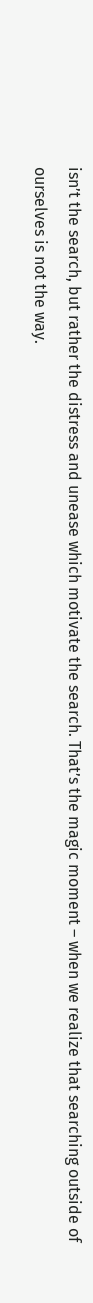isn’t the search, but rather the distress and unease which motivate the search. That’s the magic moment – when we realize that searching outside of ourselves is not the way.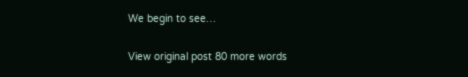We begin to see…

View original post 80 more words